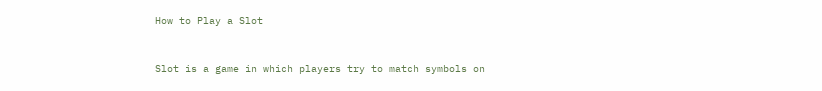How to Play a Slot


Slot is a game in which players try to match symbols on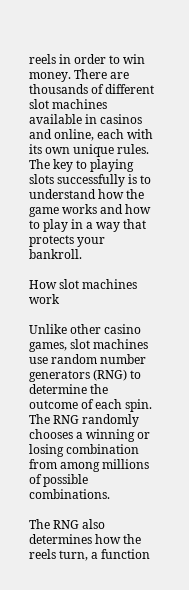reels in order to win money. There are thousands of different slot machines available in casinos and online, each with its own unique rules. The key to playing slots successfully is to understand how the game works and how to play in a way that protects your bankroll.

How slot machines work

Unlike other casino games, slot machines use random number generators (RNG) to determine the outcome of each spin. The RNG randomly chooses a winning or losing combination from among millions of possible combinations.

The RNG also determines how the reels turn, a function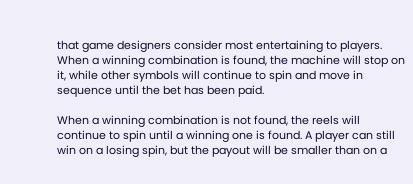that game designers consider most entertaining to players. When a winning combination is found, the machine will stop on it, while other symbols will continue to spin and move in sequence until the bet has been paid.

When a winning combination is not found, the reels will continue to spin until a winning one is found. A player can still win on a losing spin, but the payout will be smaller than on a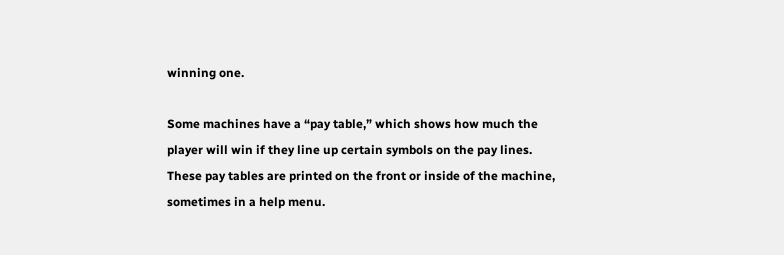winning one.

Some machines have a “pay table,” which shows how much the player will win if they line up certain symbols on the pay lines. These pay tables are printed on the front or inside of the machine, sometimes in a help menu.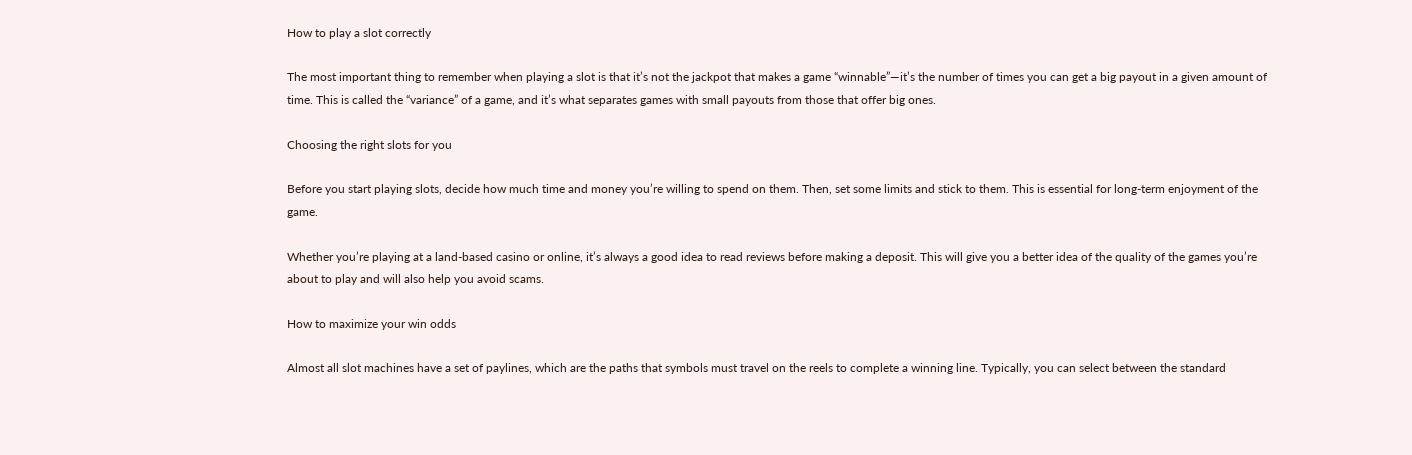How to play a slot correctly

The most important thing to remember when playing a slot is that it’s not the jackpot that makes a game “winnable”—it’s the number of times you can get a big payout in a given amount of time. This is called the “variance” of a game, and it’s what separates games with small payouts from those that offer big ones.

Choosing the right slots for you

Before you start playing slots, decide how much time and money you’re willing to spend on them. Then, set some limits and stick to them. This is essential for long-term enjoyment of the game.

Whether you’re playing at a land-based casino or online, it’s always a good idea to read reviews before making a deposit. This will give you a better idea of the quality of the games you’re about to play and will also help you avoid scams.

How to maximize your win odds

Almost all slot machines have a set of paylines, which are the paths that symbols must travel on the reels to complete a winning line. Typically, you can select between the standard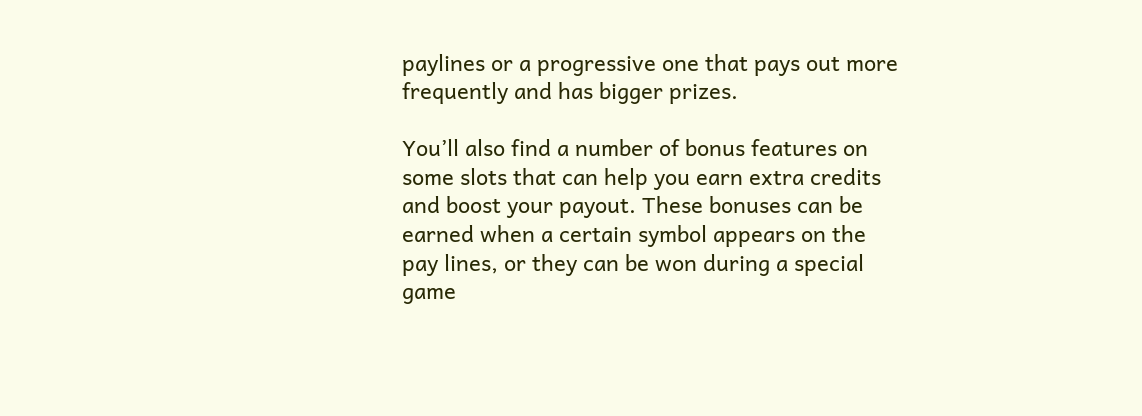paylines or a progressive one that pays out more frequently and has bigger prizes.

You’ll also find a number of bonus features on some slots that can help you earn extra credits and boost your payout. These bonuses can be earned when a certain symbol appears on the pay lines, or they can be won during a special game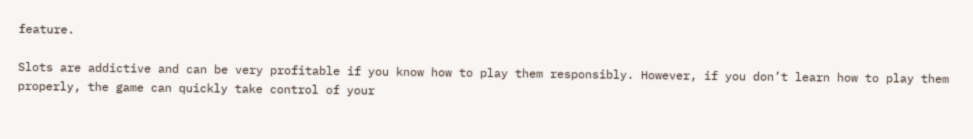feature.

Slots are addictive and can be very profitable if you know how to play them responsibly. However, if you don’t learn how to play them properly, the game can quickly take control of your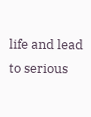life and lead to serious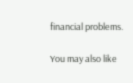financial problems.

You may also like